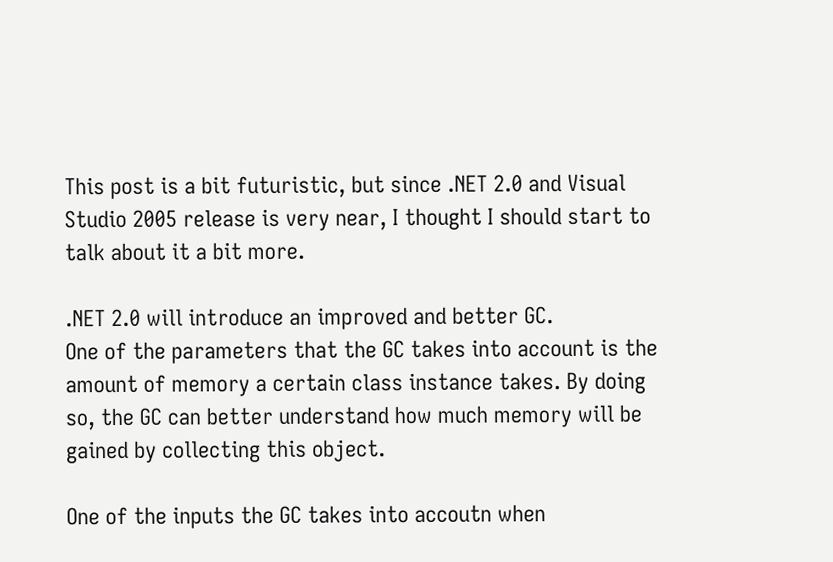This post is a bit futuristic, but since .NET 2.0 and Visual Studio 2005 release is very near, I thought I should start to talk about it a bit more.

.NET 2.0 will introduce an improved and better GC.
One of the parameters that the GC takes into account is the amount of memory a certain class instance takes. By doing so, the GC can better understand how much memory will be gained by collecting this object.

One of the inputs the GC takes into accoutn when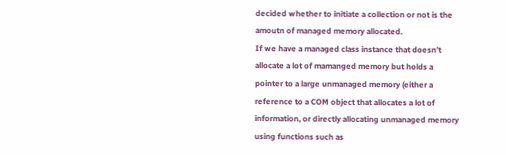decided whether to initiate a collection or not is the amoutn of managed memory allocated.
If we have a managed class instance that doesn’t allocate a lot of mamanged memory but holds a pointer to a large unmanaged memory (either a reference to a COM object that allocates a lot of information, or directly allocating unmanaged memory using functions such as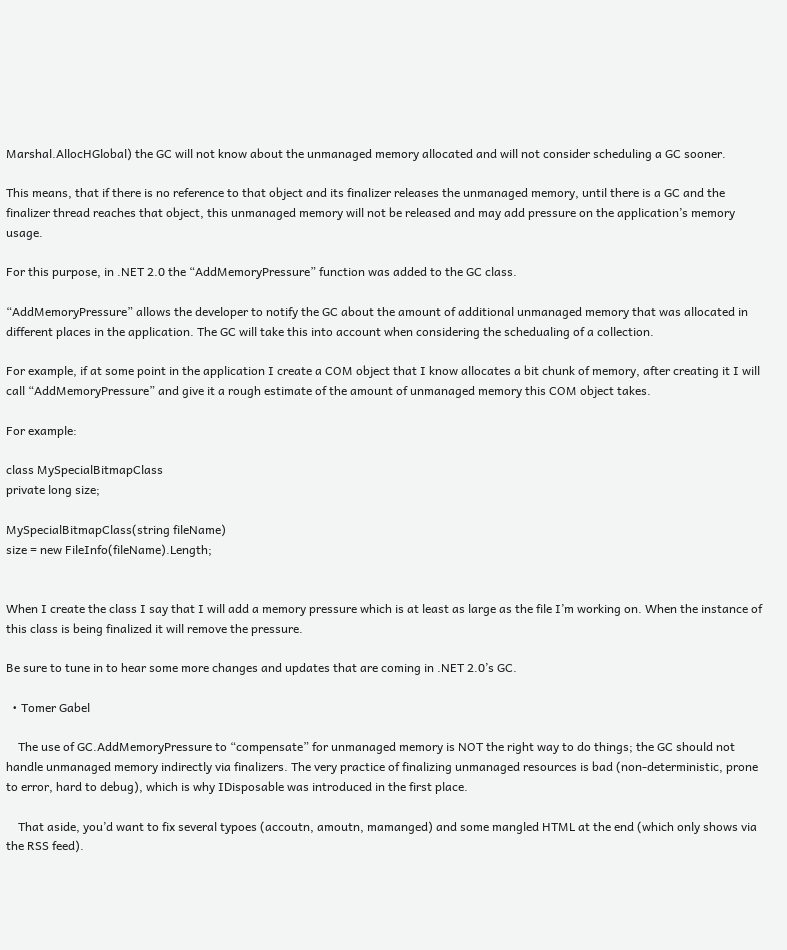Marshal.AllocHGlobal) the GC will not know about the unmanaged memory allocated and will not consider scheduling a GC sooner.

This means, that if there is no reference to that object and its finalizer releases the unmanaged memory, until there is a GC and the finalizer thread reaches that object, this unmanaged memory will not be released and may add pressure on the application’s memory usage.

For this purpose, in .NET 2.0 the “AddMemoryPressure” function was added to the GC class.

“AddMemoryPressure” allows the developer to notify the GC about the amount of additional unmanaged memory that was allocated in different places in the application. The GC will take this into account when considering the schedualing of a collection.

For example, if at some point in the application I create a COM object that I know allocates a bit chunk of memory, after creating it I will call “AddMemoryPressure” and give it a rough estimate of the amount of unmanaged memory this COM object takes.

For example:

class MySpecialBitmapClass
private long size;

MySpecialBitmapClass(string fileName)
size = new FileInfo(fileName).Length;


When I create the class I say that I will add a memory pressure which is at least as large as the file I’m working on. When the instance of this class is being finalized it will remove the pressure.

Be sure to tune in to hear some more changes and updates that are coming in .NET 2.0’s GC.

  • Tomer Gabel

    The use of GC.AddMemoryPressure to “compensate” for unmanaged memory is NOT the right way to do things; the GC should not handle unmanaged memory indirectly via finalizers. The very practice of finalizing unmanaged resources is bad (non-deterministic, prone to error, hard to debug), which is why IDisposable was introduced in the first place.

    That aside, you’d want to fix several typoes (accoutn, amoutn, mamanged) and some mangled HTML at the end (which only shows via the RSS feed).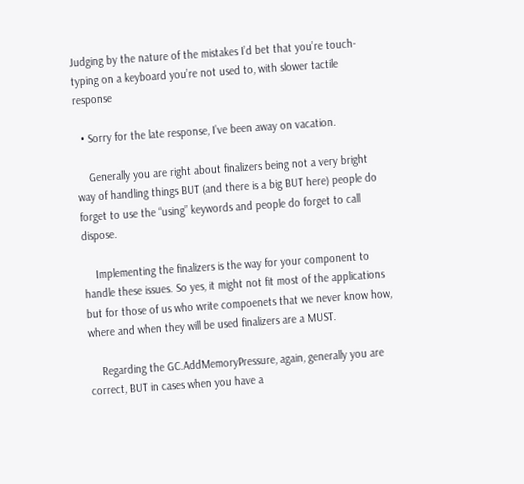Judging by the nature of the mistakes I’d bet that you’re touch-typing on a keyboard you’re not used to, with slower tactile response

  • Sorry for the late response, I’ve been away on vacation.

    Generally you are right about finalizers being not a very bright way of handling things BUT (and there is a big BUT here) people do forget to use the “using” keywords and people do forget to call dispose.

    Implementing the finalizers is the way for your component to handle these issues. So yes, it might not fit most of the applications but for those of us who write compoenets that we never know how, where and when they will be used finalizers are a MUST.

    Regarding the GC.AddMemoryPressure, again, generally you are correct, BUT in cases when you have a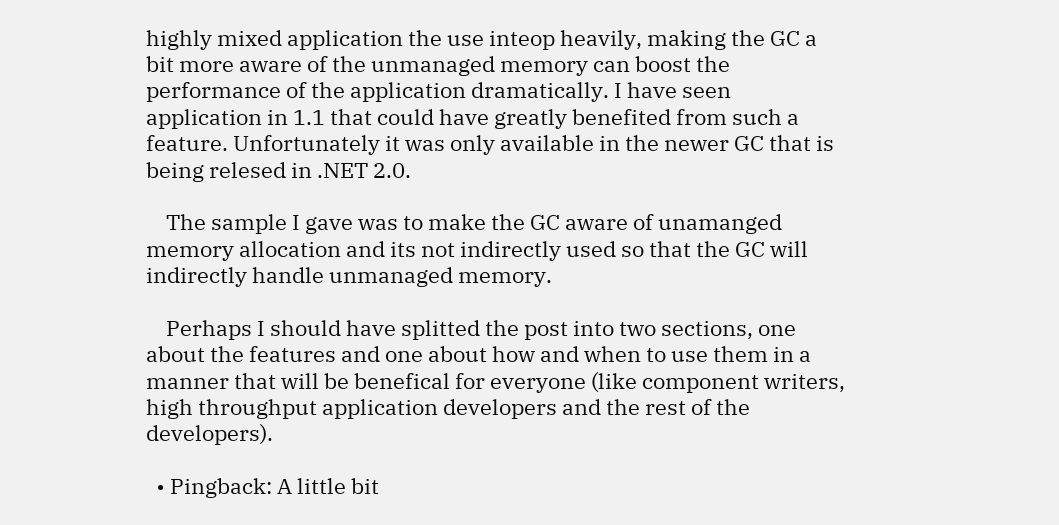highly mixed application the use inteop heavily, making the GC a bit more aware of the unmanaged memory can boost the performance of the application dramatically. I have seen application in 1.1 that could have greatly benefited from such a feature. Unfortunately it was only available in the newer GC that is being relesed in .NET 2.0.

    The sample I gave was to make the GC aware of unamanged memory allocation and its not indirectly used so that the GC will indirectly handle unmanaged memory.

    Perhaps I should have splitted the post into two sections, one about the features and one about how and when to use them in a manner that will be benefical for everyone (like component writers, high throughput application developers and the rest of the developers).

  • Pingback: A little bit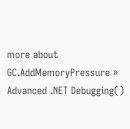more about GC.AddMemoryPressure » Advanced .NET Debugging()